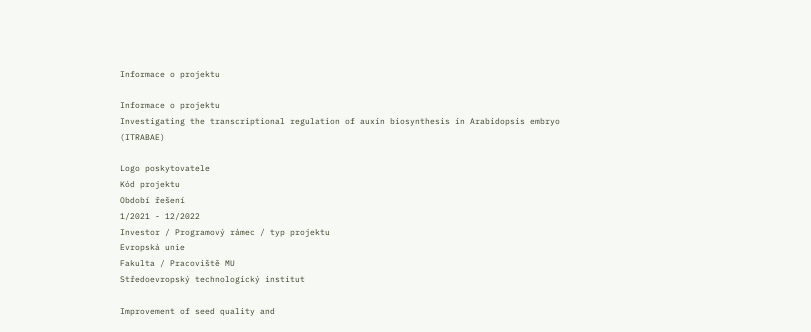Informace o projektu

Informace o projektu
Investigating the transcriptional regulation of auxin biosynthesis in Arabidopsis embryo (ITRABAE)

Logo poskytovatele
Kód projektu
Období řešení
1/2021 - 12/2022
Investor / Programový rámec / typ projektu
Evropská unie
Fakulta / Pracoviště MU
Středoevropský technologický institut

Improvement of seed quality and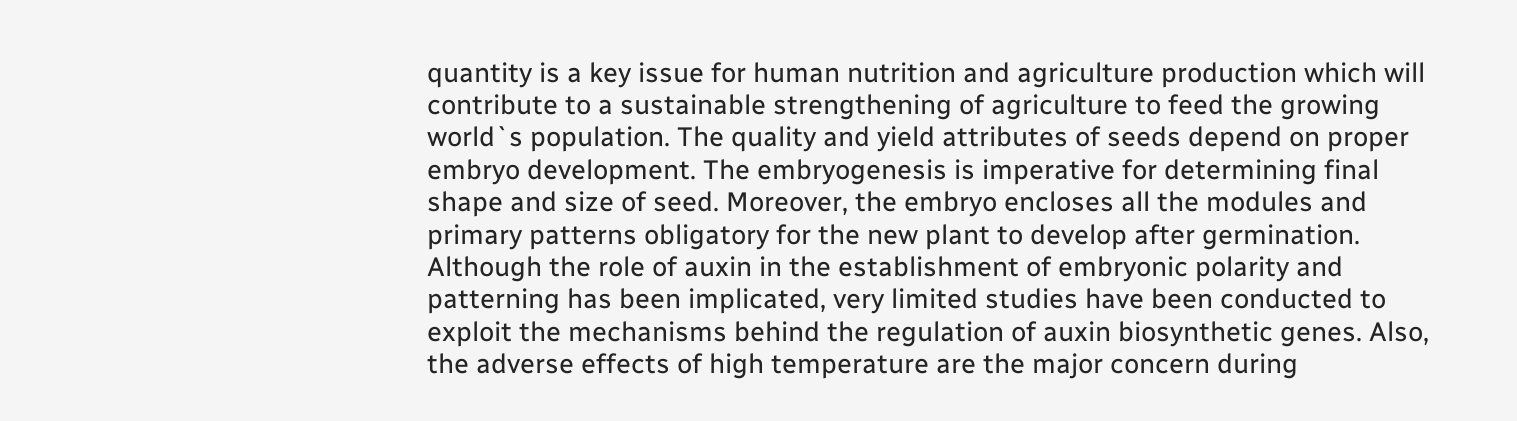quantity is a key issue for human nutrition and agriculture production which will contribute to a sustainable strengthening of agriculture to feed the growing world`s population. The quality and yield attributes of seeds depend on proper embryo development. The embryogenesis is imperative for determining final shape and size of seed. Moreover, the embryo encloses all the modules and primary patterns obligatory for the new plant to develop after germination. Although the role of auxin in the establishment of embryonic polarity and patterning has been implicated, very limited studies have been conducted to exploit the mechanisms behind the regulation of auxin biosynthetic genes. Also, the adverse effects of high temperature are the major concern during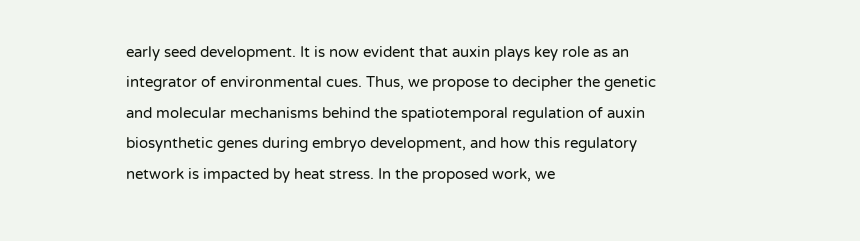early seed development. It is now evident that auxin plays key role as an integrator of environmental cues. Thus, we propose to decipher the genetic and molecular mechanisms behind the spatiotemporal regulation of auxin biosynthetic genes during embryo development, and how this regulatory network is impacted by heat stress. In the proposed work, we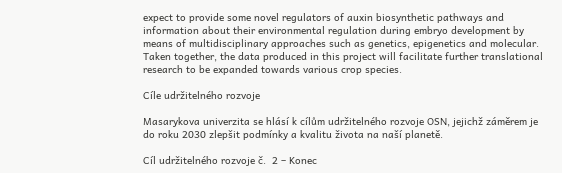expect to provide some novel regulators of auxin biosynthetic pathways and information about their environmental regulation during embryo development by means of multidisciplinary approaches such as genetics, epigenetics and molecular. Taken together, the data produced in this project will facilitate further translational research to be expanded towards various crop species.

Cíle udržitelného rozvoje

Masarykova univerzita se hlásí k cílům udržitelného rozvoje OSN, jejichž záměrem je do roku 2030 zlepšit podmínky a kvalitu života na naší planetě.

Cíl udržitelného rozvoje č.  2 – Konec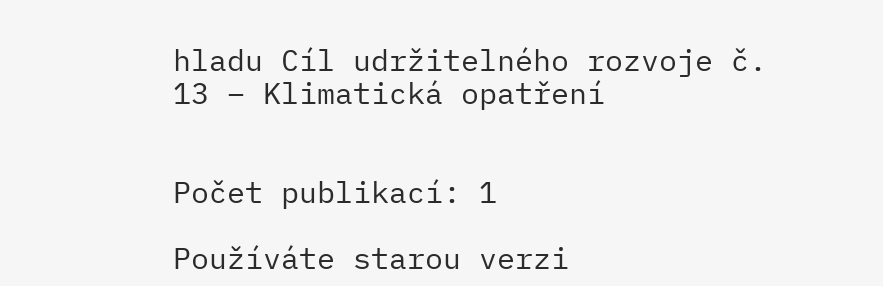hladu Cíl udržitelného rozvoje č.  13 – Klimatická opatření


Počet publikací: 1

Používáte starou verzi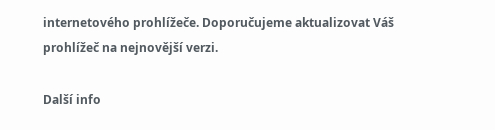internetového prohlížeče. Doporučujeme aktualizovat Váš prohlížeč na nejnovější verzi.

Další info